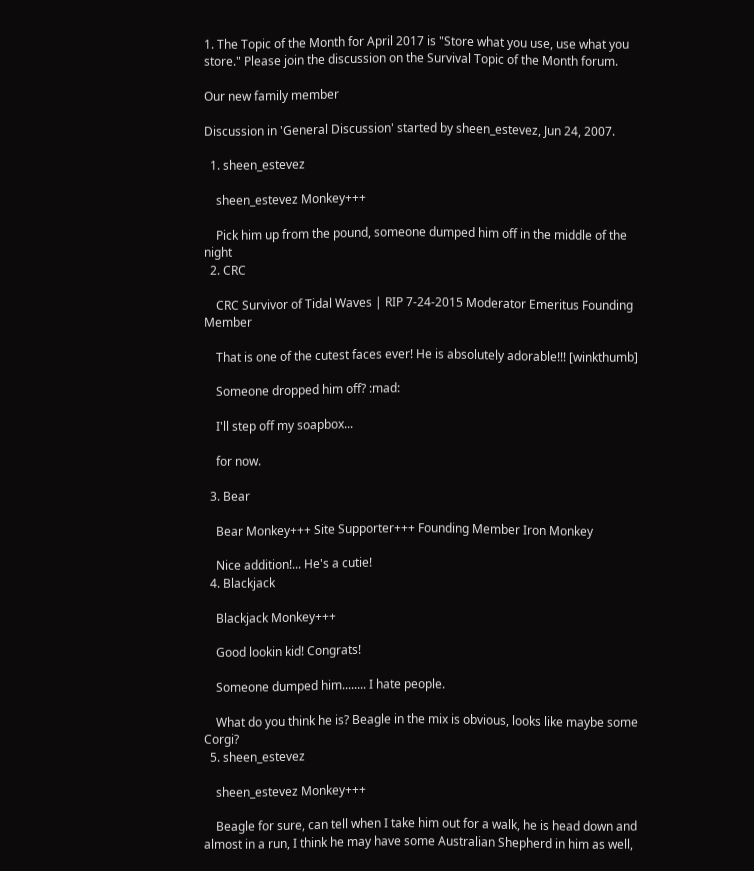1. The Topic of the Month for April 2017 is "Store what you use, use what you store." Please join the discussion on the Survival Topic of the Month forum.

Our new family member

Discussion in 'General Discussion' started by sheen_estevez, Jun 24, 2007.

  1. sheen_estevez

    sheen_estevez Monkey+++

    Pick him up from the pound, someone dumped him off in the middle of the night
  2. CRC

    CRC Survivor of Tidal Waves | RIP 7-24-2015 Moderator Emeritus Founding Member

    That is one of the cutest faces ever! He is absolutely adorable!!! [winkthumb]

    Someone dropped him off? :mad:

    I'll step off my soapbox...

    for now.

  3. Bear

    Bear Monkey+++ Site Supporter+++ Founding Member Iron Monkey

    Nice addition!... He's a cutie!
  4. Blackjack

    Blackjack Monkey+++

    Good lookin kid! Congrats!

    Someone dumped him........ I hate people.

    What do you think he is? Beagle in the mix is obvious, looks like maybe some Corgi?
  5. sheen_estevez

    sheen_estevez Monkey+++

    Beagle for sure, can tell when I take him out for a walk, he is head down and almost in a run, I think he may have some Australian Shepherd in him as well,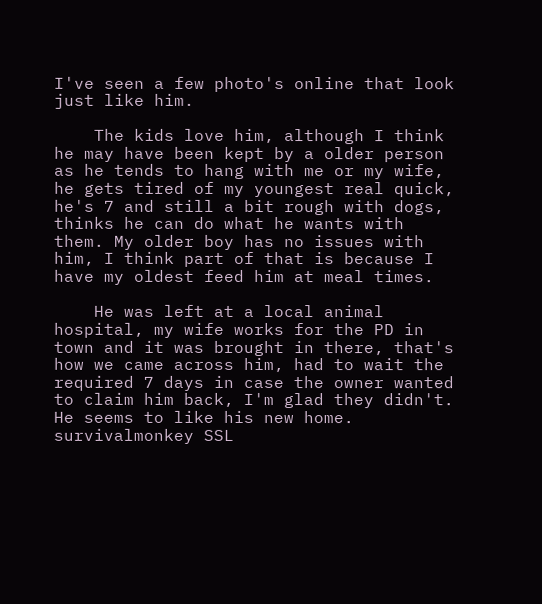I've seen a few photo's online that look just like him.

    The kids love him, although I think he may have been kept by a older person as he tends to hang with me or my wife, he gets tired of my youngest real quick, he's 7 and still a bit rough with dogs, thinks he can do what he wants with them. My older boy has no issues with him, I think part of that is because I have my oldest feed him at meal times.

    He was left at a local animal hospital, my wife works for the PD in town and it was brought in there, that's how we came across him, had to wait the required 7 days in case the owner wanted to claim him back, I'm glad they didn't. He seems to like his new home.
survivalmonkey SSL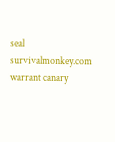seal        survivalmonkey.com warrant canary